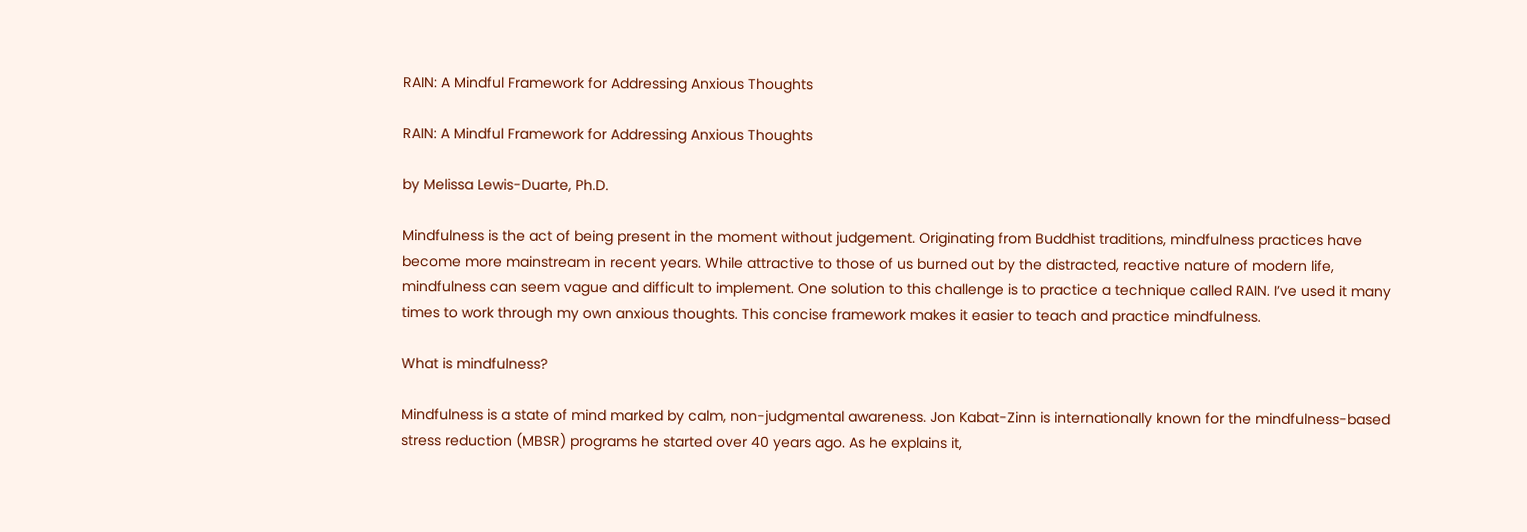RAIN: A Mindful Framework for Addressing Anxious Thoughts

RAIN: A Mindful Framework for Addressing Anxious Thoughts

by Melissa Lewis-Duarte, Ph.D.

Mindfulness is the act of being present in the moment without judgement. Originating from Buddhist traditions, mindfulness practices have become more mainstream in recent years. While attractive to those of us burned out by the distracted, reactive nature of modern life, mindfulness can seem vague and difficult to implement. One solution to this challenge is to practice a technique called RAIN. I’ve used it many times to work through my own anxious thoughts. This concise framework makes it easier to teach and practice mindfulness.

What is mindfulness?

Mindfulness is a state of mind marked by calm, non-judgmental awareness. Jon Kabat-Zinn is internationally known for the mindfulness-based stress reduction (MBSR) programs he started over 40 years ago. As he explains it,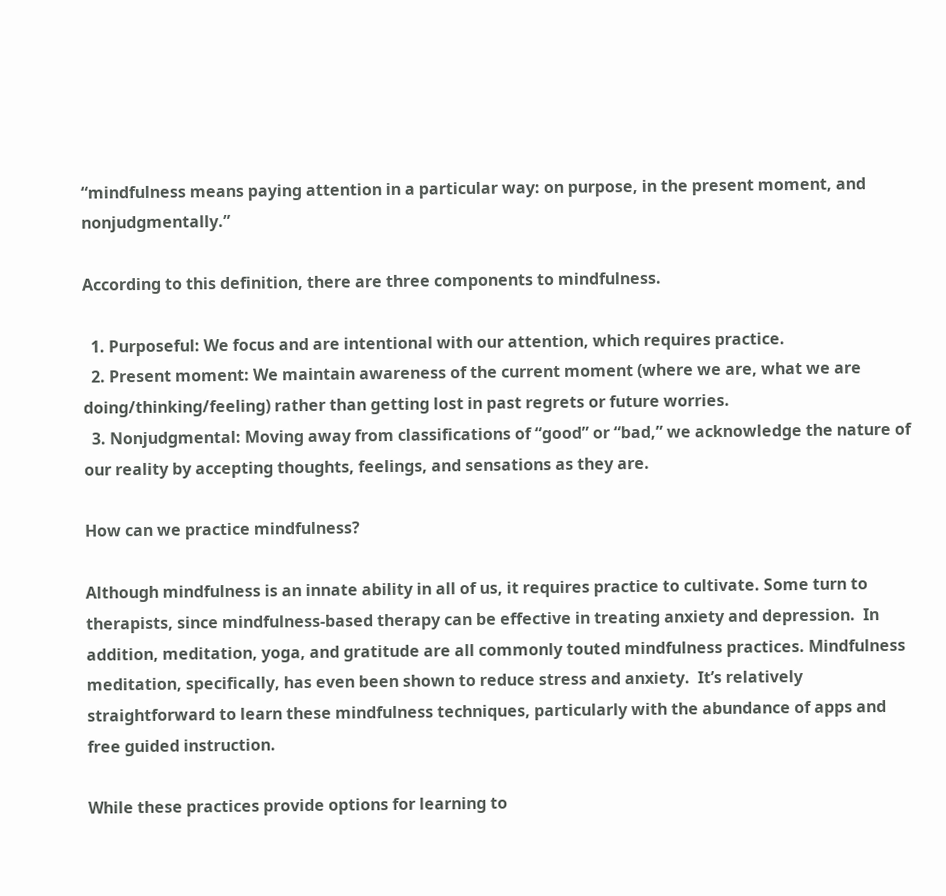“mindfulness means paying attention in a particular way: on purpose, in the present moment, and nonjudgmentally.”

According to this definition, there are three components to mindfulness.

  1. Purposeful: We focus and are intentional with our attention, which requires practice.
  2. Present moment: We maintain awareness of the current moment (where we are, what we are doing/thinking/feeling) rather than getting lost in past regrets or future worries.
  3. Nonjudgmental: Moving away from classifications of “good” or “bad,” we acknowledge the nature of our reality by accepting thoughts, feelings, and sensations as they are.

How can we practice mindfulness?

Although mindfulness is an innate ability in all of us, it requires practice to cultivate. Some turn to therapists, since mindfulness-based therapy can be effective in treating anxiety and depression.  In addition, meditation, yoga, and gratitude are all commonly touted mindfulness practices. Mindfulness meditation, specifically, has even been shown to reduce stress and anxiety.  It’s relatively straightforward to learn these mindfulness techniques, particularly with the abundance of apps and free guided instruction.

While these practices provide options for learning to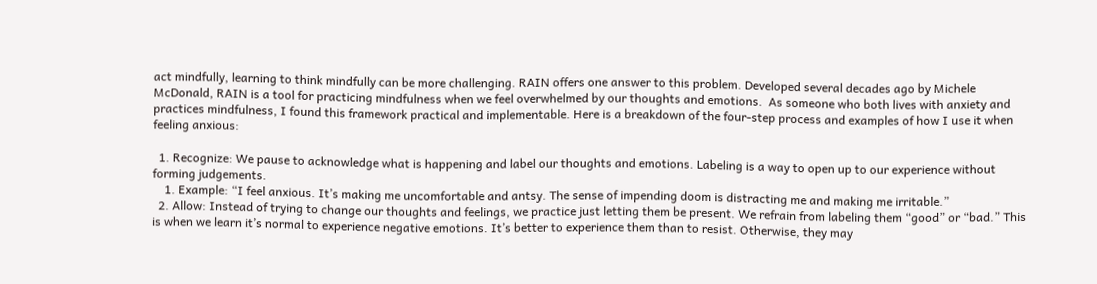act mindfully, learning to think mindfully can be more challenging. RAIN offers one answer to this problem. Developed several decades ago by Michele McDonald, RAIN is a tool for practicing mindfulness when we feel overwhelmed by our thoughts and emotions.  As someone who both lives with anxiety and practices mindfulness, I found this framework practical and implementable. Here is a breakdown of the four-step process and examples of how I use it when feeling anxious:

  1. Recognize: We pause to acknowledge what is happening and label our thoughts and emotions. Labeling is a way to open up to our experience without forming judgements.
    1. Example: “I feel anxious. It’s making me uncomfortable and antsy. The sense of impending doom is distracting me and making me irritable.”
  2. Allow: Instead of trying to change our thoughts and feelings, we practice just letting them be present. We refrain from labeling them “good” or “bad.” This is when we learn it’s normal to experience negative emotions. It’s better to experience them than to resist. Otherwise, they may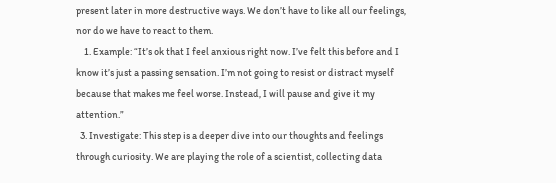present later in more destructive ways. We don’t have to like all our feelings, nor do we have to react to them.
    1. Example: “It’s ok that I feel anxious right now. I’ve felt this before and I know it’s just a passing sensation. I’m not going to resist or distract myself because that makes me feel worse. Instead, I will pause and give it my attention.”
  3. Investigate: This step is a deeper dive into our thoughts and feelings through curiosity. We are playing the role of a scientist, collecting data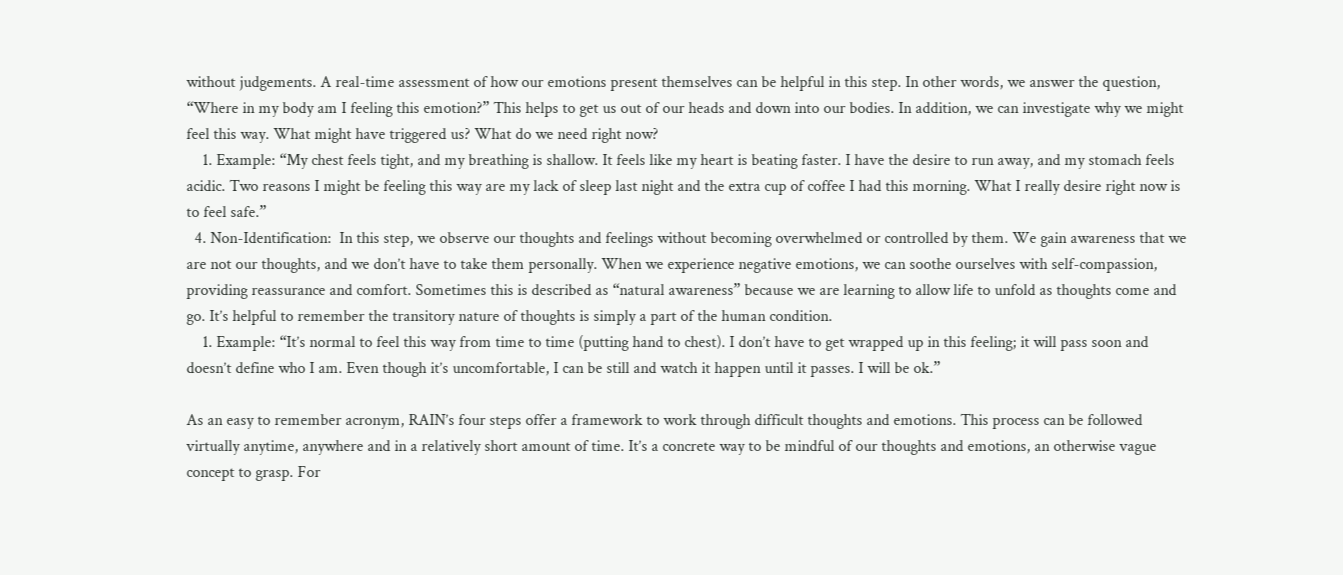without judgements. A real-time assessment of how our emotions present themselves can be helpful in this step. In other words, we answer the question, “Where in my body am I feeling this emotion?” This helps to get us out of our heads and down into our bodies. In addition, we can investigate why we might feel this way. What might have triggered us? What do we need right now?
    1. Example: “My chest feels tight, and my breathing is shallow. It feels like my heart is beating faster. I have the desire to run away, and my stomach feels acidic. Two reasons I might be feeling this way are my lack of sleep last night and the extra cup of coffee I had this morning. What I really desire right now is to feel safe.”
  4. Non-Identification:  In this step, we observe our thoughts and feelings without becoming overwhelmed or controlled by them. We gain awareness that we are not our thoughts, and we don’t have to take them personally. When we experience negative emotions, we can soothe ourselves with self-compassion, providing reassurance and comfort. Sometimes this is described as “natural awareness” because we are learning to allow life to unfold as thoughts come and go. It’s helpful to remember the transitory nature of thoughts is simply a part of the human condition.
    1. Example: “It’s normal to feel this way from time to time (putting hand to chest). I don’t have to get wrapped up in this feeling; it will pass soon and doesn’t define who I am. Even though it’s uncomfortable, I can be still and watch it happen until it passes. I will be ok.”

As an easy to remember acronym, RAIN’s four steps offer a framework to work through difficult thoughts and emotions. This process can be followed virtually anytime, anywhere and in a relatively short amount of time. It’s a concrete way to be mindful of our thoughts and emotions, an otherwise vague concept to grasp. For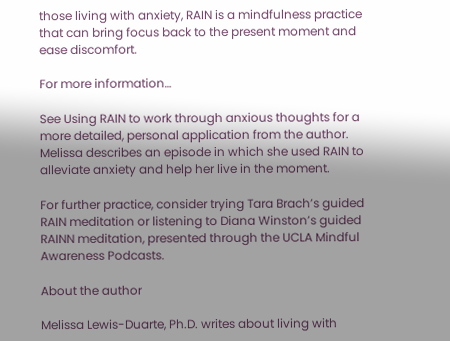those living with anxiety, RAIN is a mindfulness practice that can bring focus back to the present moment and ease discomfort.

For more information…

See Using RAIN to work through anxious thoughts for a more detailed, personal application from the author. Melissa describes an episode in which she used RAIN to alleviate anxiety and help her live in the moment.

For further practice, consider trying Tara Brach’s guided RAIN meditation or listening to Diana Winston’s guided RAINN meditation, presented through the UCLA Mindful Awareness Podcasts.

About the author

Melissa Lewis-Duarte, Ph.D. writes about living with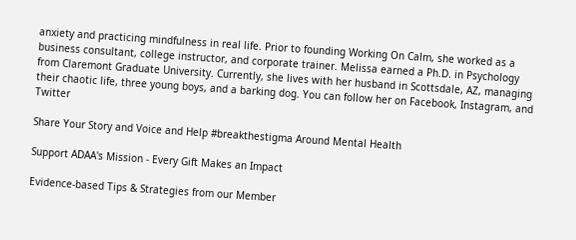anxiety and practicing mindfulness in real life. Prior to founding Working On Calm, she worked as a business consultant, college instructor, and corporate trainer. Melissa earned a Ph.D. in Psychology from Claremont Graduate University. Currently, she lives with her husband in Scottsdale, AZ, managing their chaotic life, three young boys, and a barking dog. You can follow her on Facebook, Instagram, and Twitter

Share Your Story and Voice and Help #breakthestigma Around Mental Health

Support ADAA's Mission - Every Gift Makes an Impact

Evidence-based Tips & Strategies from our Member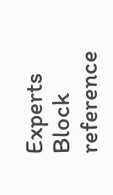Experts
Block reference